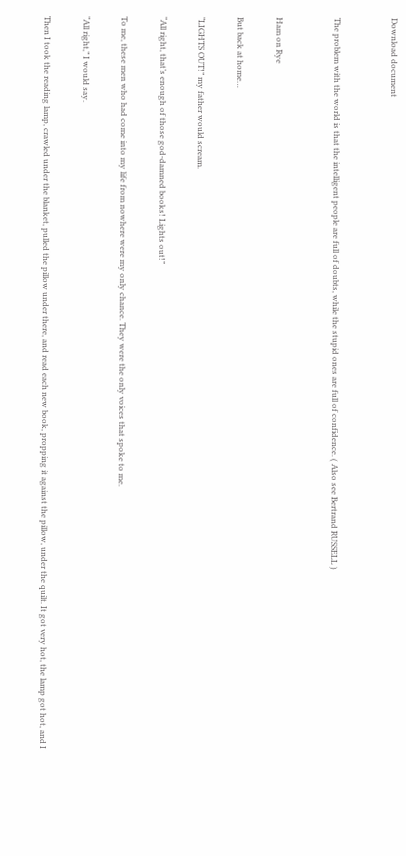Download document


The problem with the world is that the intelligent people are full of doubts, while the stupid ones are full of confidence. ( Also see Bertrand RUSSELL )


Ham on Rye

But back at home…

“LIGHTS OUT!” my father would scream.

“All right, that’s enough of those god-damned books! Lights out!”

To me, these men who had come into my life from nowhere were my only chance. They were the only voices that spoke to me.

“All right,” I would say.

Then I took the reading lamp, crawled under the blanket, pulled the pillow under there, and read each new book, propping it against the pillow, under the quilt. It got very hot, the lamp got hot, and I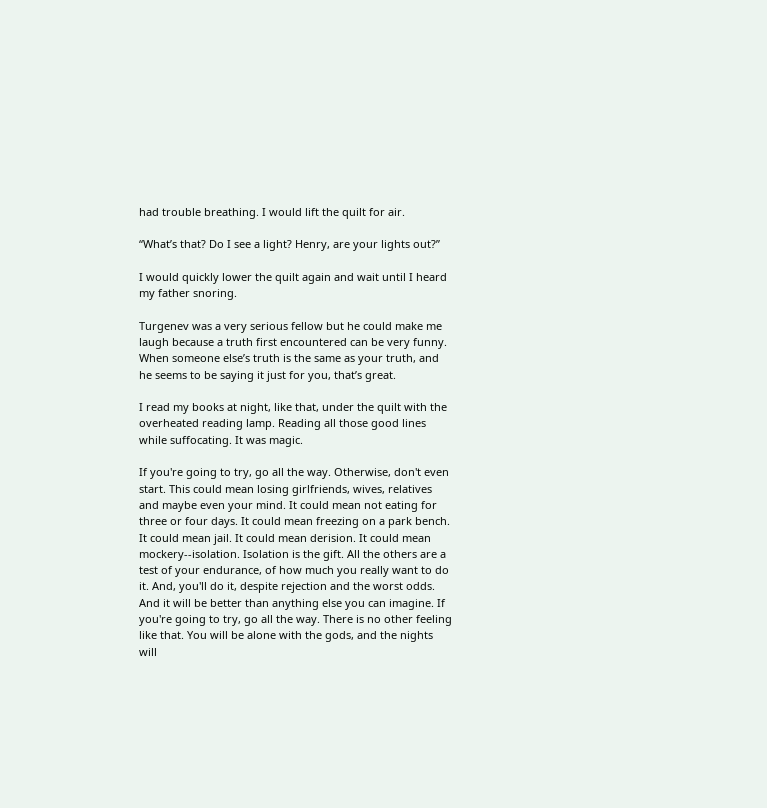had trouble breathing. I would lift the quilt for air.

“What’s that? Do I see a light? Henry, are your lights out?”

I would quickly lower the quilt again and wait until I heard my father snoring.

Turgenev was a very serious fellow but he could make me laugh because a truth first encountered can be very funny. When someone else’s truth is the same as your truth, and he seems to be saying it just for you, that’s great.

I read my books at night, like that, under the quilt with the overheated reading lamp. Reading all those good lines while suffocating. It was magic.

If you're going to try, go all the way. Otherwise, don't even start. This could mean losing girlfriends, wives, relatives and maybe even your mind. It could mean not eating for three or four days. It could mean freezing on a park bench. It could mean jail. It could mean derision. It could mean mockery--isolation. Isolation is the gift. All the others are a test of your endurance, of how much you really want to do it. And, you'll do it, despite rejection and the worst odds. And it will be better than anything else you can imagine. If you're going to try, go all the way. There is no other feeling like that. You will be alone with the gods, and the nights will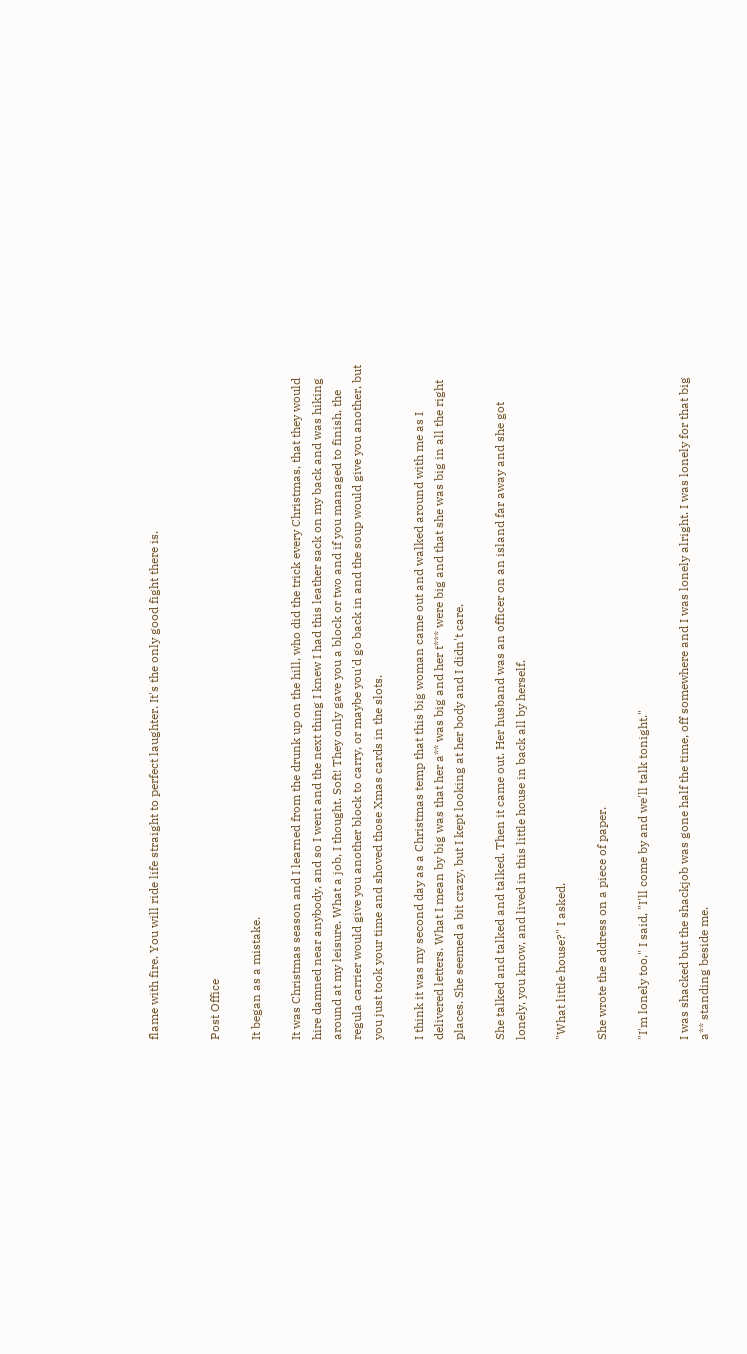flame with fire. You will ride life straight to perfect laughter. It's the only good fight there is.


Post Office

It began as a mistake.

It was Christmas season and I learned from the drunk up on the hill, who did the trick every Christmas, that they would hire damned near anybody, and so I went and the next thing I knew I had this leather sack on my back and was hiking around at my leisure. What a job, I thought. Soft! They only gave you a block or two and if you managed to finish, the regula carrier would give you another block to carry, or maybe you'd go back in and the soup would give you another, but you just took your time and shoved those Xmas cards in the slots.

I think it was my second day as a Christmas temp that this big woman came out and walked around with me as I delivered letters. What I mean by big was that her a** was big and her t*** were big and that she was big in all the right places. She seemed a bit crazy, but I kept looking at her body and I didn't care.

She talked and talked and talked. Then it came out. Her husband was an officer on an island far away and she got lonely, you know, and lived in this little house in back all by herself.

"What little house?" I asked.

She wrote the address on a piece of paper.

"I'm lonely too," I said, "I'll come by and we'll talk tonight."

I was shacked but the shackjob was gone half the time, off somewhere and I was lonely alright. I was lonely for that big a** standing beside me.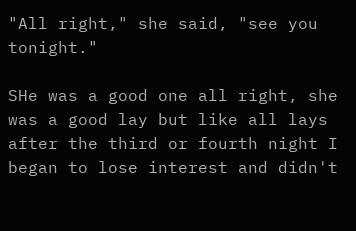"All right," she said, "see you tonight."

SHe was a good one all right, she was a good lay but like all lays after the third or fourth night I began to lose interest and didn't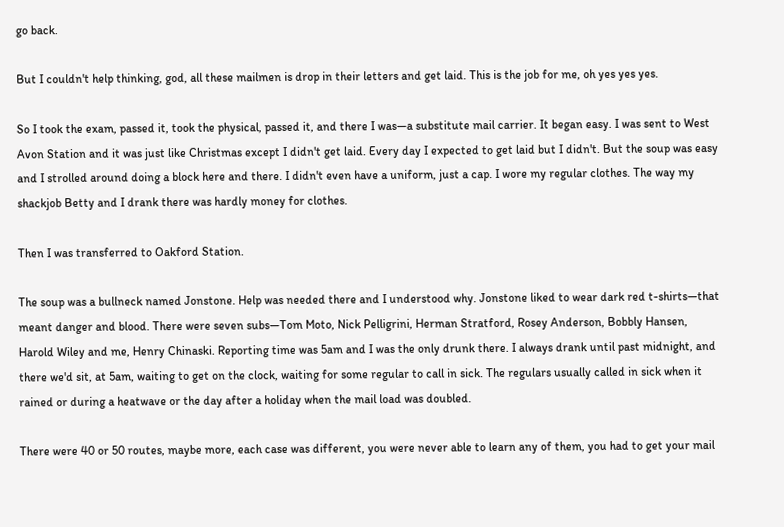go back.

But I couldn't help thinking, god, all these mailmen is drop in their letters and get laid. This is the job for me, oh yes yes yes.

So I took the exam, passed it, took the physical, passed it, and there I was—a substitute mail carrier. It began easy. I was sent to West Avon Station and it was just like Christmas except I didn't get laid. Every day I expected to get laid but I didn't. But the soup was easy and I strolled around doing a block here and there. I didn't even have a uniform, just a cap. I wore my regular clothes. The way my shackjob Betty and I drank there was hardly money for clothes.

Then I was transferred to Oakford Station.

The soup was a bullneck named Jonstone. Help was needed there and I understood why. Jonstone liked to wear dark red t-shirts—that meant danger and blood. There were seven subs—Tom Moto, Nick Pelligrini, Herman Stratford, Rosey Anderson, Bobbly Hansen, Harold Wiley and me, Henry Chinaski. Reporting time was 5am and I was the only drunk there. I always drank until past midnight, and there we'd sit, at 5am, waiting to get on the clock, waiting for some regular to call in sick. The regulars usually called in sick when it rained or during a heatwave or the day after a holiday when the mail load was doubled.

There were 40 or 50 routes, maybe more, each case was different, you were never able to learn any of them, you had to get your mail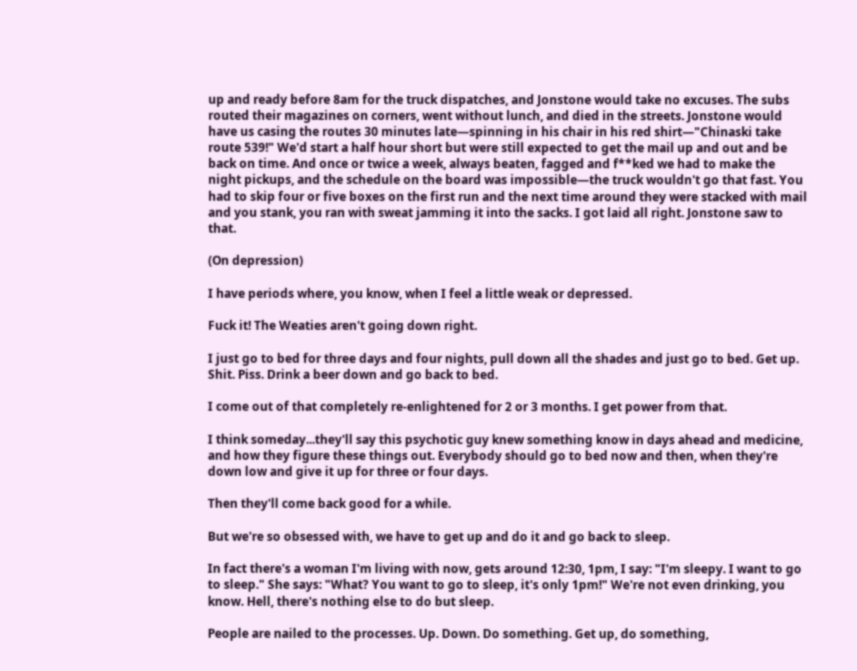up and ready before 8am for the truck dispatches, and Jonstone would take no excuses. The subs routed their magazines on corners, went without lunch, and died in the streets. Jonstone would have us casing the routes 30 minutes late—spinning in his chair in his red shirt—"Chinaski take route 539!" We'd start a half hour short but were still expected to get the mail up and out and be back on time. And once or twice a week, always beaten, fagged and f**ked we had to make the night pickups, and the schedule on the board was impossible—the truck wouldn't go that fast. You had to skip four or five boxes on the first run and the next time around they were stacked with mail and you stank, you ran with sweat jamming it into the sacks. I got laid all right. Jonstone saw to that.

(On depression)

I have periods where, you know, when I feel a little weak or depressed.

Fuck it! The Weaties aren't going down right.

I just go to bed for three days and four nights, pull down all the shades and just go to bed. Get up. Shit. Piss. Drink a beer down and go back to bed.

I come out of that completely re-enlightened for 2 or 3 months. I get power from that.

I think someday...they'll say this psychotic guy knew something know in days ahead and medicine, and how they figure these things out. Everybody should go to bed now and then, when they're down low and give it up for three or four days.

Then they'll come back good for a while.

But we're so obsessed with, we have to get up and do it and go back to sleep.

In fact there's a woman I'm living with now, gets around 12:30, 1pm, I say: "I'm sleepy. I want to go to sleep." She says: "What? You want to go to sleep, it's only 1pm!" We're not even drinking, you know. Hell, there's nothing else to do but sleep.

People are nailed to the processes. Up. Down. Do something. Get up, do something,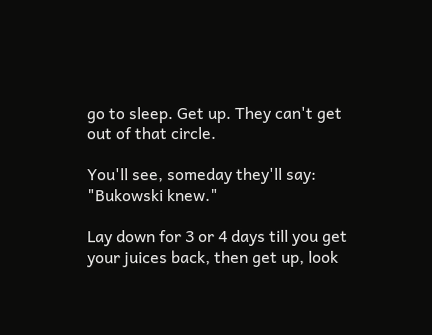go to sleep. Get up. They can't get out of that circle.

You'll see, someday they'll say: "Bukowski knew."

Lay down for 3 or 4 days till you get your juices back, then get up, look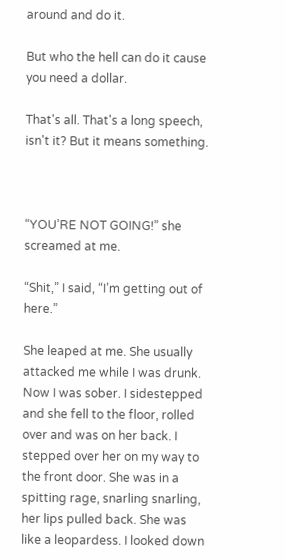around and do it.

But who the hell can do it cause you need a dollar.

That's all. That's a long speech, isn't it? But it means something.



“YOU’RE NOT GOING!” she screamed at me.

“Shit,” I said, “I’m getting out of here.”

She leaped at me. She usually attacked me while I was drunk. Now I was sober. I sidestepped and she fell to the floor, rolled over and was on her back. I stepped over her on my way to the front door. She was in a spitting rage, snarling snarling, her lips pulled back. She was like a leopardess. I looked down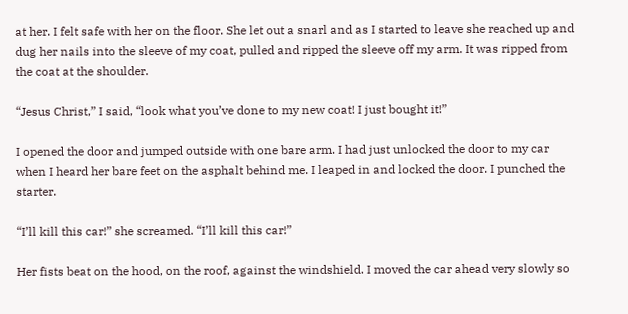at her. I felt safe with her on the floor. She let out a snarl and as I started to leave she reached up and dug her nails into the sleeve of my coat, pulled and ripped the sleeve off my arm. It was ripped from the coat at the shoulder.

“Jesus Christ,” I said, “look what you’ve done to my new coat! I just bought it!”

I opened the door and jumped outside with one bare arm. I had just unlocked the door to my car when I heard her bare feet on the asphalt behind me. I leaped in and locked the door. I punched the starter.

“I’ll kill this car!” she screamed. “I’ll kill this car!”

Her fists beat on the hood, on the roof, against the windshield. I moved the car ahead very slowly so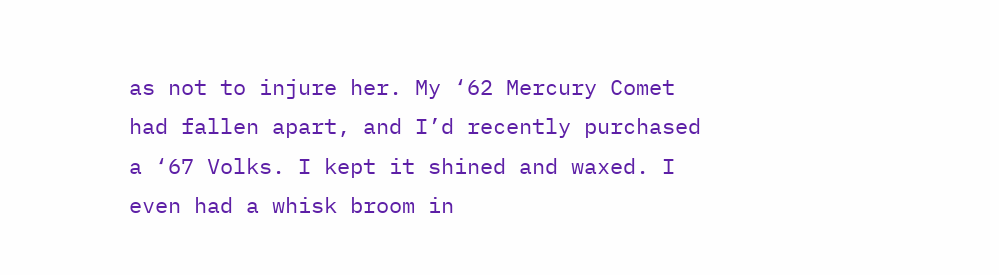as not to injure her. My ‘62 Mercury Comet had fallen apart, and I’d recently purchased a ‘67 Volks. I kept it shined and waxed. I even had a whisk broom in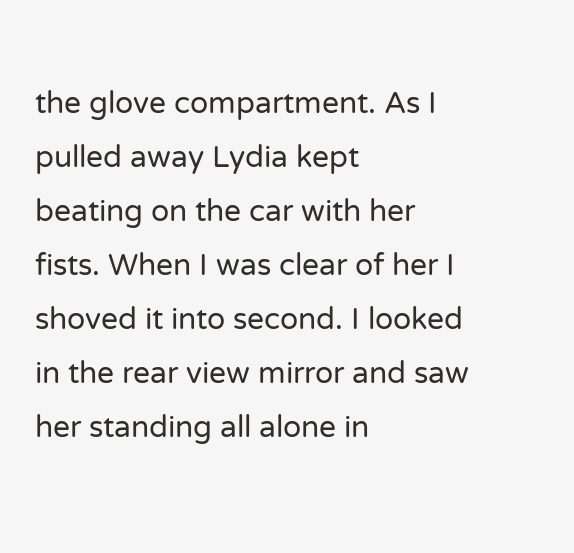the glove compartment. As I pulled away Lydia kept beating on the car with her fists. When I was clear of her I shoved it into second. I looked in the rear view mirror and saw her standing all alone in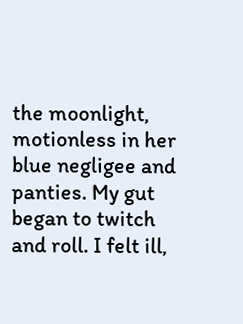the moonlight, motionless in her blue negligee and panties. My gut began to twitch and roll. I felt ill,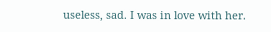useless, sad. I was in love with her.